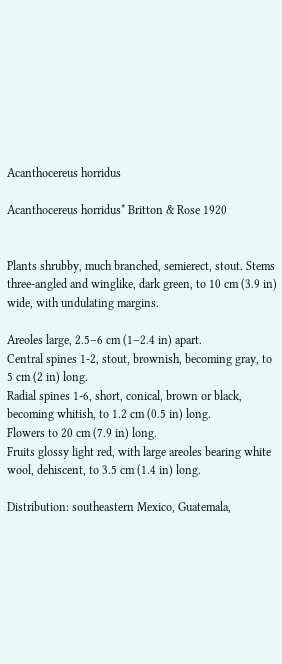Acanthocereus horridus

Acanthocereus horridus* Britton & Rose 1920


Plants shrubby, much branched, semierect, stout. Stems three-angled and winglike, dark green, to 10 cm (3.9 in) wide, with undulating margins.

Areoles large, 2.5–6 cm (1–2.4 in) apart.
Central spines 1-2, stout, brownish, becoming gray, to 5 cm (2 in) long.
Radial spines 1-6, short, conical, brown or black, becoming whitish, to 1.2 cm (0.5 in) long.
Flowers to 20 cm (7.9 in) long.
Fruits glossy light red, with large areoles bearing white wool, dehiscent, to 3.5 cm (1.4 in) long.

Distribution: southeastern Mexico, Guatemala,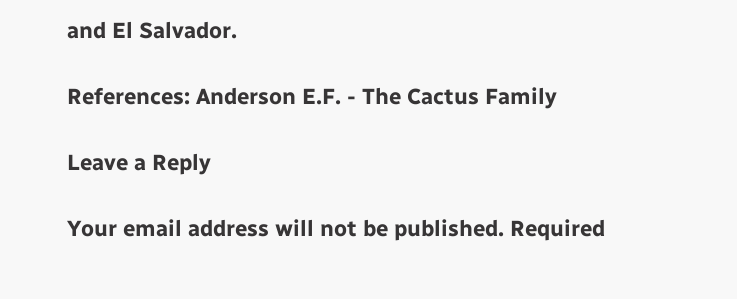and El Salvador.

References: Anderson E.F. - The Cactus Family

Leave a Reply

Your email address will not be published. Required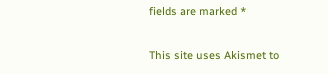fields are marked *

This site uses Akismet to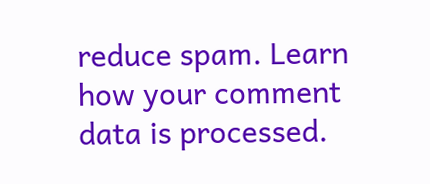reduce spam. Learn how your comment data is processed.